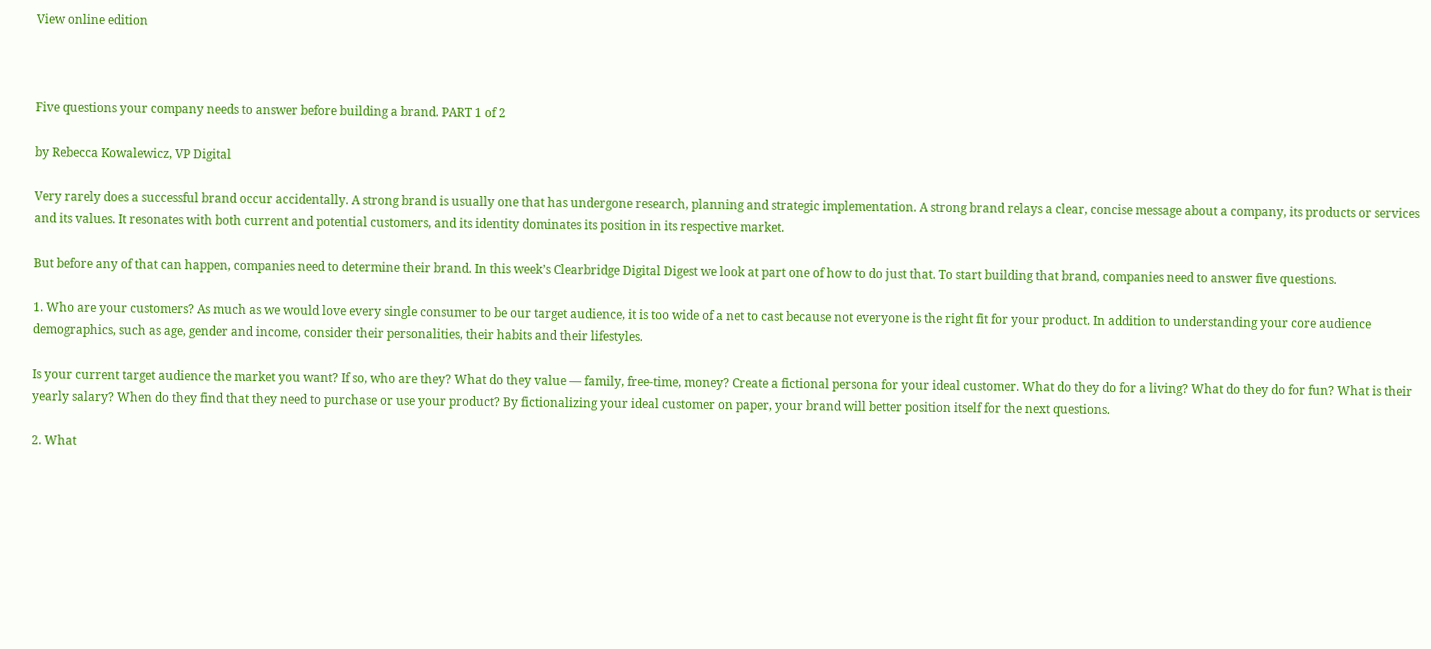View online edition



Five questions your company needs to answer before building a brand. PART 1 of 2

by Rebecca Kowalewicz, VP Digital

Very rarely does a successful brand occur accidentally. A strong brand is usually one that has undergone research, planning and strategic implementation. A strong brand relays a clear, concise message about a company, its products or services and its values. It resonates with both current and potential customers, and its identity dominates its position in its respective market.

But before any of that can happen, companies need to determine their brand. In this week’s Clearbridge Digital Digest we look at part one of how to do just that. To start building that brand, companies need to answer five questions.

1. Who are your customers? As much as we would love every single consumer to be our target audience, it is too wide of a net to cast because not everyone is the right fit for your product. In addition to understanding your core audience demographics, such as age, gender and income, consider their personalities, their habits and their lifestyles.

Is your current target audience the market you want? If so, who are they? What do they value — family, free-time, money? Create a fictional persona for your ideal customer. What do they do for a living? What do they do for fun? What is their yearly salary? When do they find that they need to purchase or use your product? By fictionalizing your ideal customer on paper, your brand will better position itself for the next questions.

2. What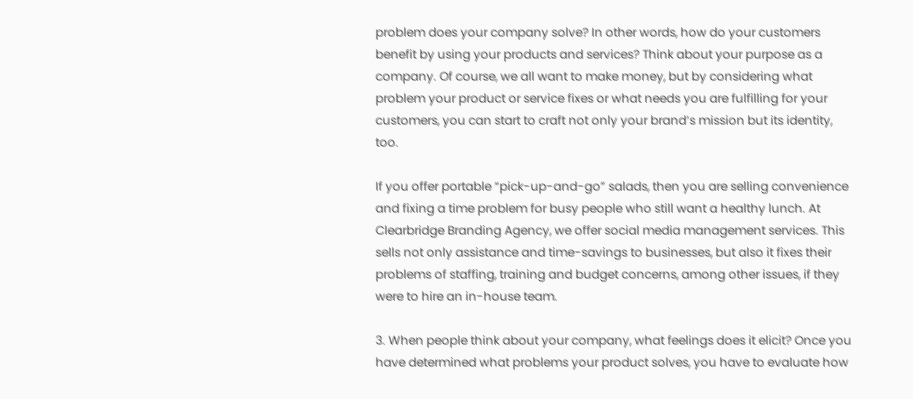problem does your company solve? In other words, how do your customers benefit by using your products and services? Think about your purpose as a company. Of course, we all want to make money, but by considering what problem your product or service fixes or what needs you are fulfilling for your customers, you can start to craft not only your brand’s mission but its identity, too.

If you offer portable “pick-up-and-go” salads, then you are selling convenience and fixing a time problem for busy people who still want a healthy lunch. At Clearbridge Branding Agency, we offer social media management services. This sells not only assistance and time-savings to businesses, but also it fixes their problems of staffing, training and budget concerns, among other issues, if they were to hire an in-house team.

3. When people think about your company, what feelings does it elicit? Once you have determined what problems your product solves, you have to evaluate how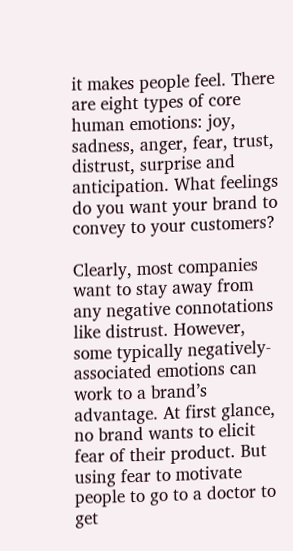it makes people feel. There are eight types of core human emotions: joy, sadness, anger, fear, trust, distrust, surprise and anticipation. What feelings do you want your brand to convey to your customers?

Clearly, most companies want to stay away from any negative connotations like distrust. However, some typically negatively-associated emotions can work to a brand’s advantage. At first glance, no brand wants to elicit fear of their product. But using fear to motivate people to go to a doctor to get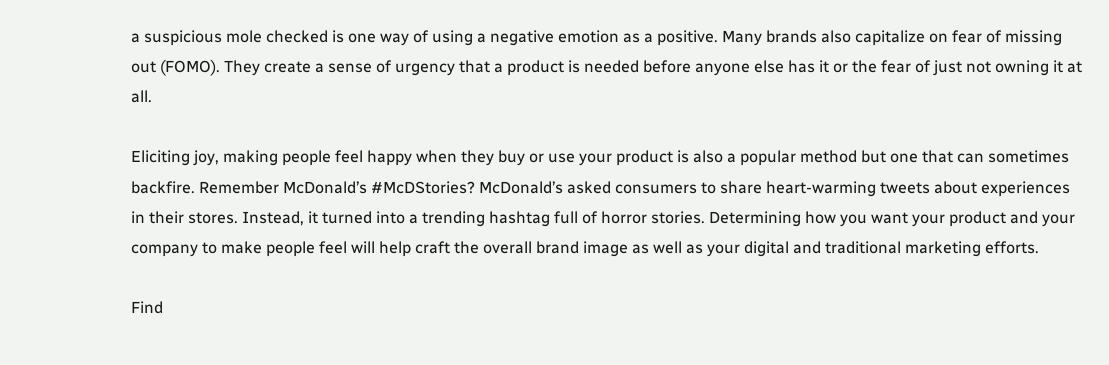a suspicious mole checked is one way of using a negative emotion as a positive. Many brands also capitalize on fear of missing out (FOMO). They create a sense of urgency that a product is needed before anyone else has it or the fear of just not owning it at all.

Eliciting joy, making people feel happy when they buy or use your product is also a popular method but one that can sometimes backfire. Remember McDonald’s #McDStories? McDonald’s asked consumers to share heart-warming tweets about experiences in their stores. Instead, it turned into a trending hashtag full of horror stories. Determining how you want your product and your company to make people feel will help craft the overall brand image as well as your digital and traditional marketing efforts.

Find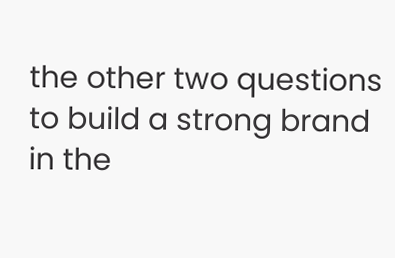the other two questions to build a strong brand in the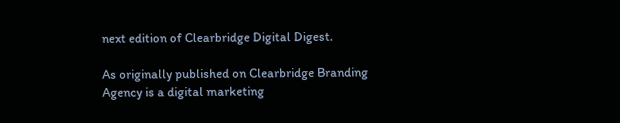next edition of Clearbridge Digital Digest.

As originally published on Clearbridge Branding Agency is a digital marketing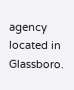agency located in Glassboro.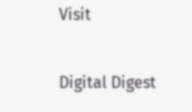Visit

Digital Digest